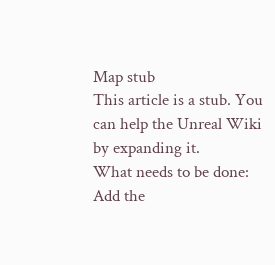Map stub
This article is a stub. You can help the Unreal Wiki by expanding it.
What needs to be done: Add the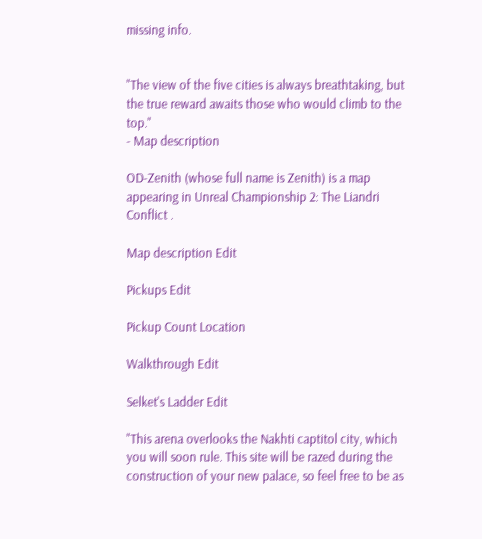missing info.


"The view of the five cities is always breathtaking, but the true reward awaits those who would climb to the top."
- Map description

OD-Zenith (whose full name is Zenith) is a map appearing in Unreal Championship 2: The Liandri Conflict .

Map description Edit

Pickups Edit

Pickup Count Location

Walkthrough Edit

Selket's Ladder Edit

"This arena overlooks the Nakhti captitol city, which you will soon rule. This site will be razed during the construction of your new palace, so feel free to be as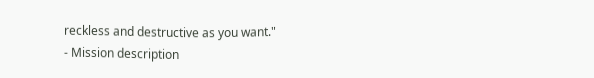reckless and destructive as you want."
- Mission description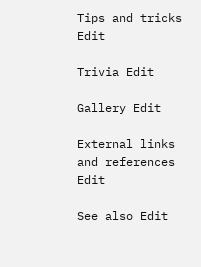Tips and tricks Edit

Trivia Edit

Gallery Edit

External links and references Edit

See also Edit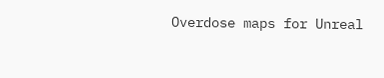Overdose maps for Unreal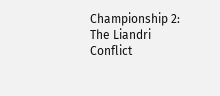Championship 2: The Liandri Conflict